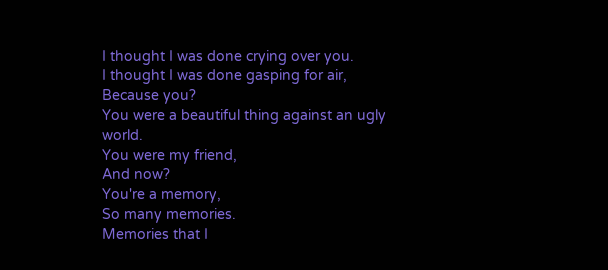I thought I was done crying over you.
I thought I was done gasping for air,
Because you?
You were a beautiful thing against an ugly world.
You were my friend,
And now?
You're a memory,
So many memories.
Memories that I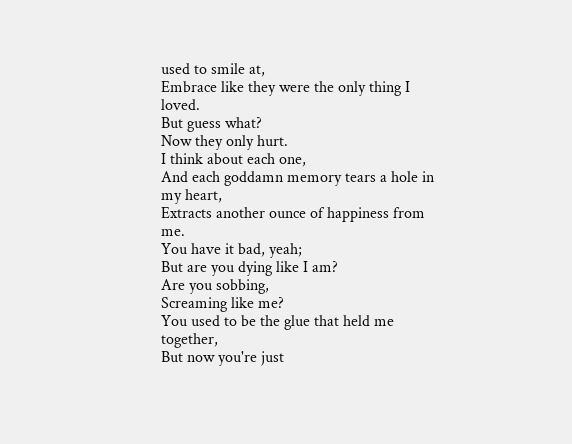used to smile at,
Embrace like they were the only thing I loved.
But guess what?
Now they only hurt.
I think about each one,
And each goddamn memory tears a hole in my heart,
Extracts another ounce of happiness from me.
You have it bad, yeah;
But are you dying like I am?
Are you sobbing,
Screaming like me?
You used to be the glue that held me together,
But now you're just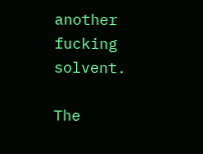another fucking solvent.

The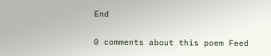End

0 comments about this poem Feed